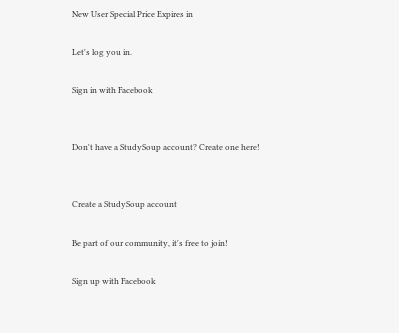New User Special Price Expires in

Let's log you in.

Sign in with Facebook


Don't have a StudySoup account? Create one here!


Create a StudySoup account

Be part of our community, it's free to join!

Sign up with Facebook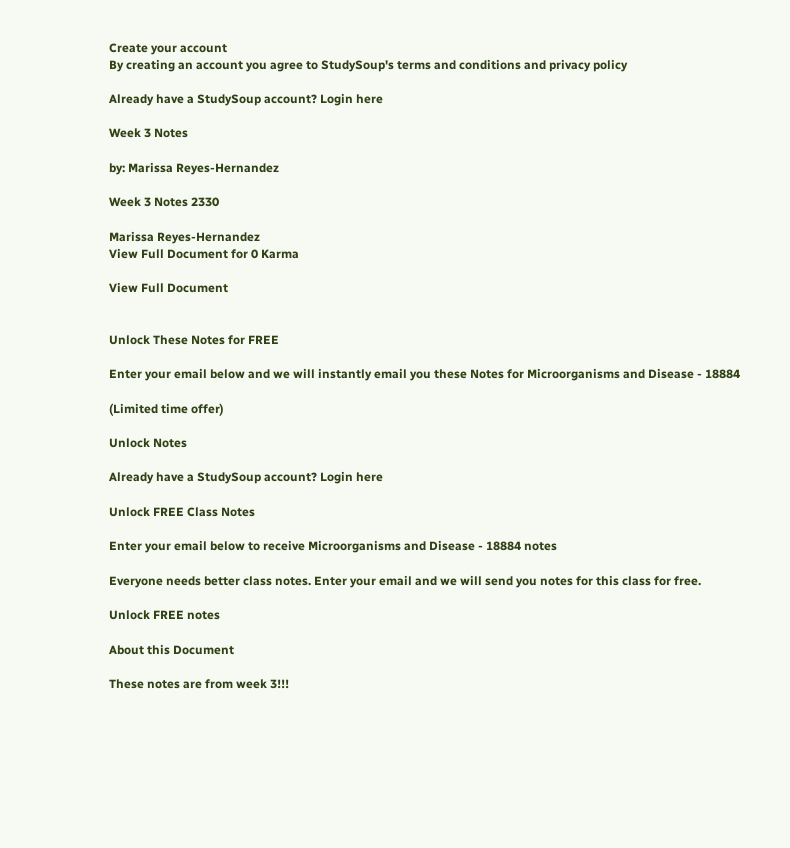Create your account
By creating an account you agree to StudySoup's terms and conditions and privacy policy

Already have a StudySoup account? Login here

Week 3 Notes

by: Marissa Reyes-Hernandez

Week 3 Notes 2330

Marissa Reyes-Hernandez
View Full Document for 0 Karma

View Full Document


Unlock These Notes for FREE

Enter your email below and we will instantly email you these Notes for Microorganisms and Disease - 18884

(Limited time offer)

Unlock Notes

Already have a StudySoup account? Login here

Unlock FREE Class Notes

Enter your email below to receive Microorganisms and Disease - 18884 notes

Everyone needs better class notes. Enter your email and we will send you notes for this class for free.

Unlock FREE notes

About this Document

These notes are from week 3!!!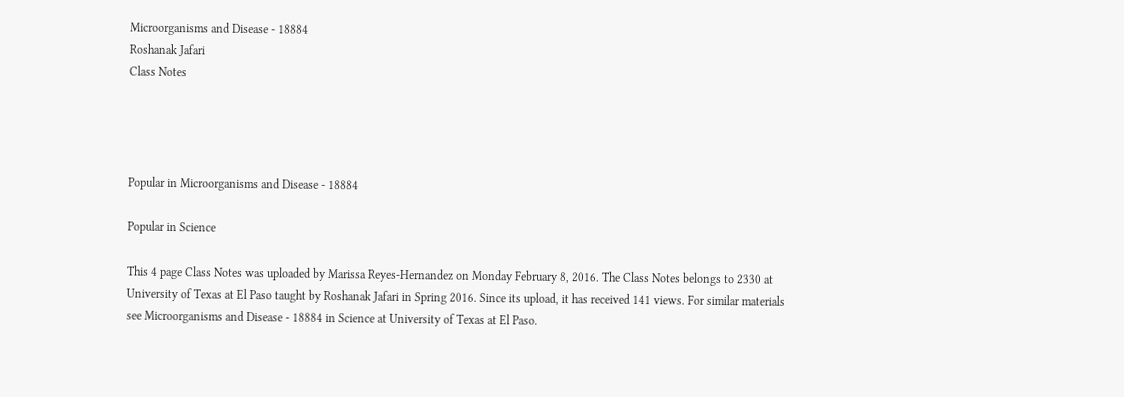Microorganisms and Disease - 18884
Roshanak Jafari
Class Notes




Popular in Microorganisms and Disease - 18884

Popular in Science

This 4 page Class Notes was uploaded by Marissa Reyes-Hernandez on Monday February 8, 2016. The Class Notes belongs to 2330 at University of Texas at El Paso taught by Roshanak Jafari in Spring 2016. Since its upload, it has received 141 views. For similar materials see Microorganisms and Disease - 18884 in Science at University of Texas at El Paso.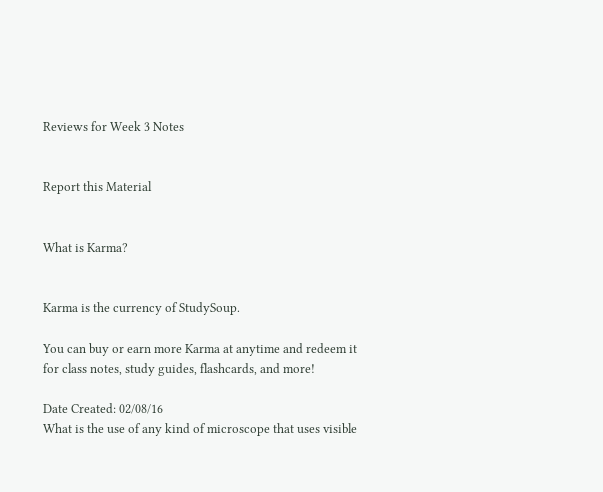Reviews for Week 3 Notes


Report this Material


What is Karma?


Karma is the currency of StudySoup.

You can buy or earn more Karma at anytime and redeem it for class notes, study guides, flashcards, and more!

Date Created: 02/08/16
What is the use of any kind of microscope that uses visible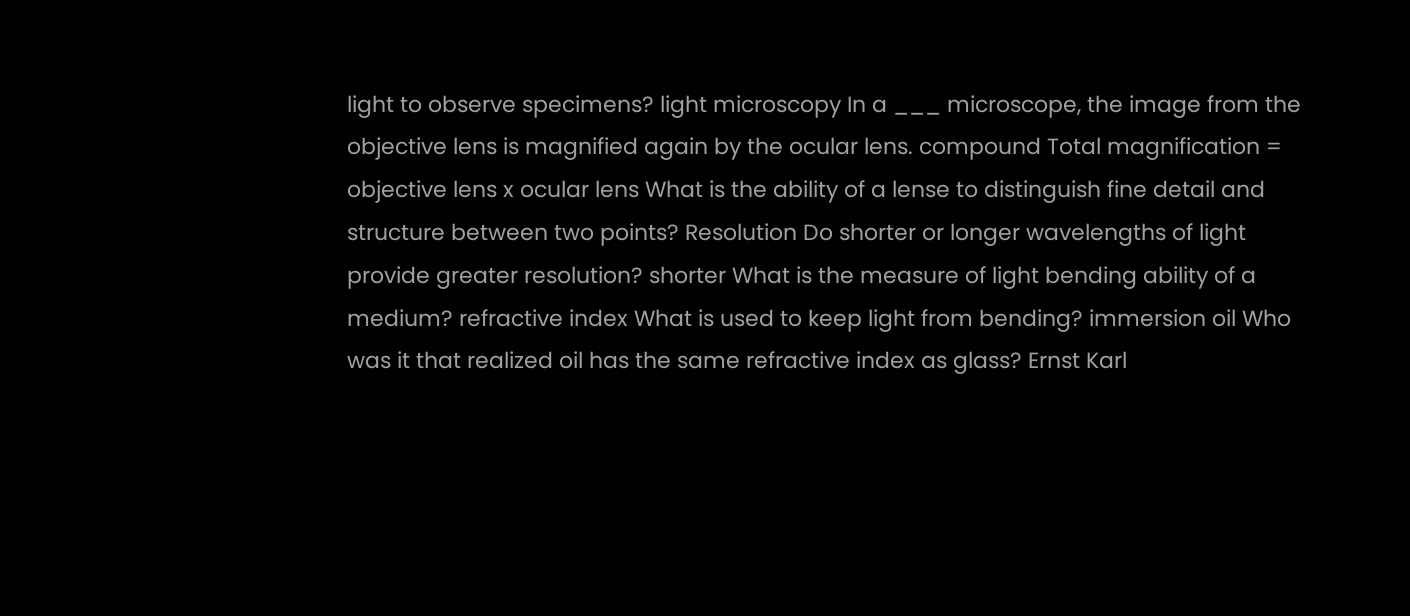light to observe specimens? light microscopy In a ___ microscope, the image from the objective lens is magnified again by the ocular lens. compound Total magnification = objective lens x ocular lens What is the ability of a lense to distinguish fine detail and structure between two points? Resolution Do shorter or longer wavelengths of light provide greater resolution? shorter What is the measure of light bending ability of a medium? refractive index What is used to keep light from bending? immersion oil Who was it that realized oil has the same refractive index as glass? Ernst Karl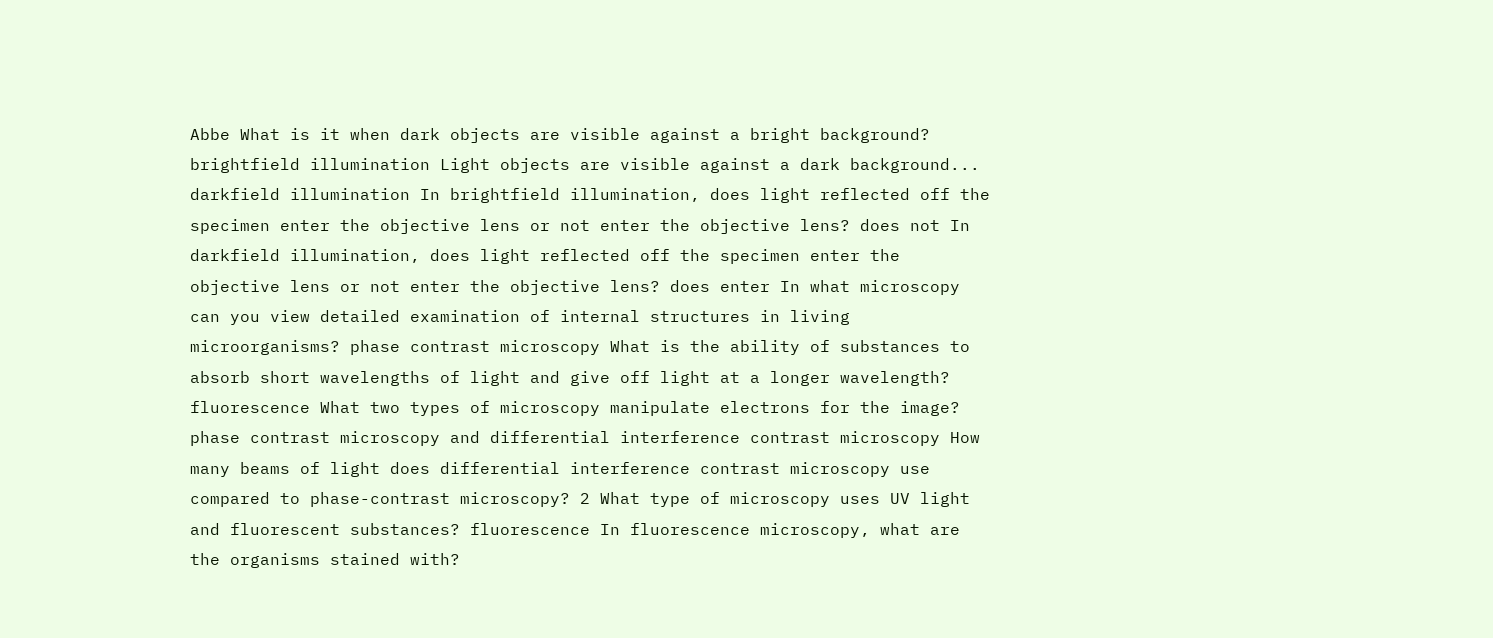Abbe What is it when dark objects are visible against a bright background? brightfield illumination Light objects are visible against a dark background... darkfield illumination In brightfield illumination, does light reflected off the specimen enter the objective lens or not enter the objective lens? does not In darkfield illumination, does light reflected off the specimen enter the objective lens or not enter the objective lens? does enter In what microscopy can you view detailed examination of internal structures in living microorganisms? phase contrast microscopy What is the ability of substances to absorb short wavelengths of light and give off light at a longer wavelength? fluorescence What two types of microscopy manipulate electrons for the image? phase contrast microscopy and differential interference contrast microscopy How many beams of light does differential interference contrast microscopy use compared to phase-contrast microscopy? 2 What type of microscopy uses UV light and fluorescent substances? fluorescence In fluorescence microscopy, what are the organisms stained with?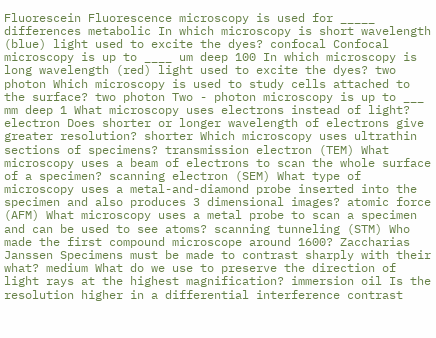Fluorescein Fluorescence microscopy is used for _____ differences metabolic In which microscopy is short wavelength (blue) light used to excite the dyes? confocal Confocal microscopy is up to ____ um deep 100 In which microscopy is long wavelength (red) light used to excite the dyes? two photon Which microscopy is used to study cells attached to the surface? two photon Two - photon microscopy is up to ___ mm deep 1 What microscopy uses electrons instead of light? electron Does shorter or longer wavelength of electrons give greater resolution? shorter Which microscopy uses ultrathin sections of specimens? transmission electron (TEM) What microscopy uses a beam of electrons to scan the whole surface of a specimen? scanning electron (SEM) What type of microscopy uses a metal-and-diamond probe inserted into the specimen and also produces 3 dimensional images? atomic force (AFM) What microscopy uses a metal probe to scan a specimen and can be used to see atoms? scanning tunneling (STM) Who made the first compound microscope around 1600? Zaccharias Janssen Specimens must be made to contrast sharply with their what? medium What do we use to preserve the direction of light rays at the highest magnification? immersion oil Is the resolution higher in a differential interference contrast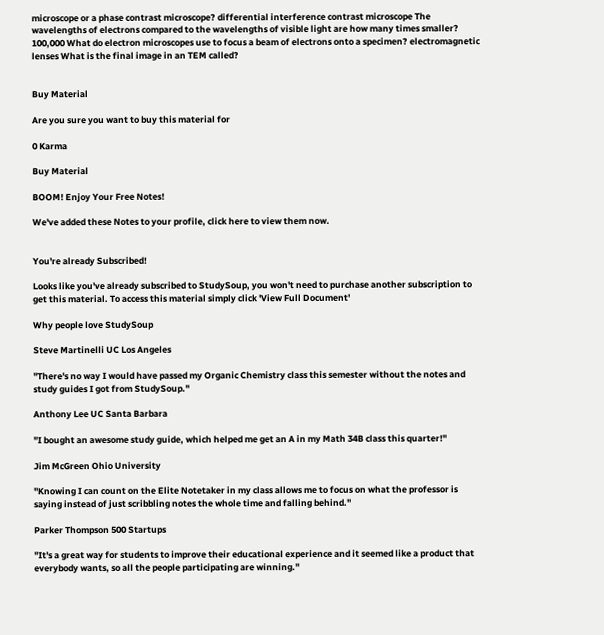microscope or a phase contrast microscope? differential interference contrast microscope The wavelengths of electrons compared to the wavelengths of visible light are how many times smaller? 100,000 What do electron microscopes use to focus a beam of electrons onto a specimen? electromagnetic lenses What is the final image in an TEM called?


Buy Material

Are you sure you want to buy this material for

0 Karma

Buy Material

BOOM! Enjoy Your Free Notes!

We've added these Notes to your profile, click here to view them now.


You're already Subscribed!

Looks like you've already subscribed to StudySoup, you won't need to purchase another subscription to get this material. To access this material simply click 'View Full Document'

Why people love StudySoup

Steve Martinelli UC Los Angeles

"There's no way I would have passed my Organic Chemistry class this semester without the notes and study guides I got from StudySoup."

Anthony Lee UC Santa Barbara

"I bought an awesome study guide, which helped me get an A in my Math 34B class this quarter!"

Jim McGreen Ohio University

"Knowing I can count on the Elite Notetaker in my class allows me to focus on what the professor is saying instead of just scribbling notes the whole time and falling behind."

Parker Thompson 500 Startups

"It's a great way for students to improve their educational experience and it seemed like a product that everybody wants, so all the people participating are winning."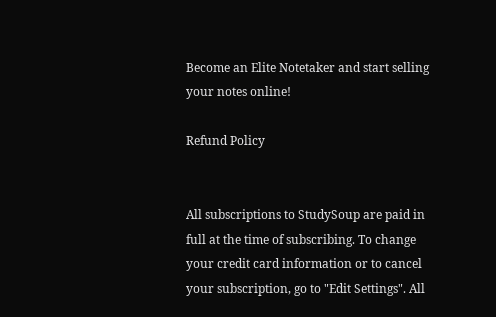Become an Elite Notetaker and start selling your notes online!

Refund Policy


All subscriptions to StudySoup are paid in full at the time of subscribing. To change your credit card information or to cancel your subscription, go to "Edit Settings". All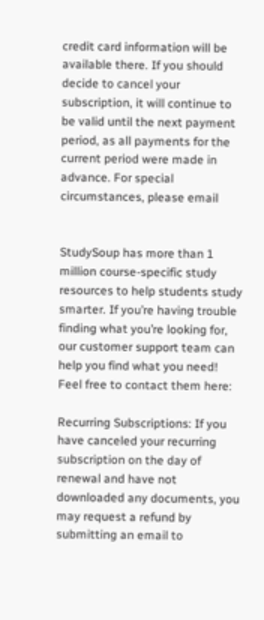credit card information will be available there. If you should decide to cancel your subscription, it will continue to be valid until the next payment period, as all payments for the current period were made in advance. For special circumstances, please email


StudySoup has more than 1 million course-specific study resources to help students study smarter. If you’re having trouble finding what you’re looking for, our customer support team can help you find what you need! Feel free to contact them here:

Recurring Subscriptions: If you have canceled your recurring subscription on the day of renewal and have not downloaded any documents, you may request a refund by submitting an email to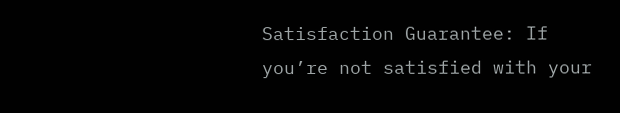Satisfaction Guarantee: If you’re not satisfied with your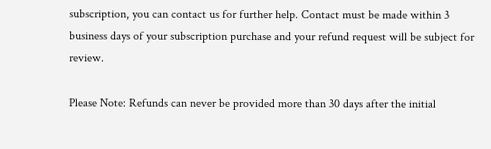subscription, you can contact us for further help. Contact must be made within 3 business days of your subscription purchase and your refund request will be subject for review.

Please Note: Refunds can never be provided more than 30 days after the initial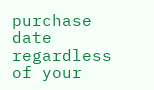purchase date regardless of your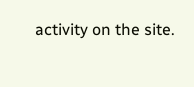activity on the site.